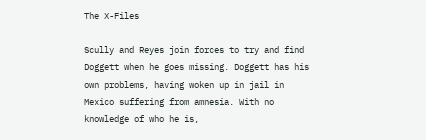The X-Files

Scully and Reyes join forces to try and find Doggett when he goes missing. Doggett has his own problems, having woken up in jail in Mexico suffering from amnesia. With no knowledge of who he is,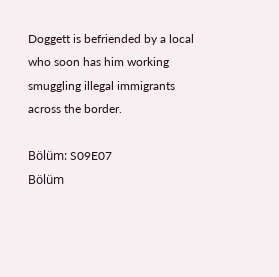Doggett is befriended by a local who soon has him working smuggling illegal immigrants across the border.

Bölüm: S09E07
Bölüm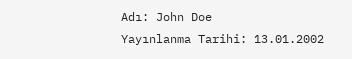Adı: John Doe
Yayınlanma Tarihi: 13.01.2002